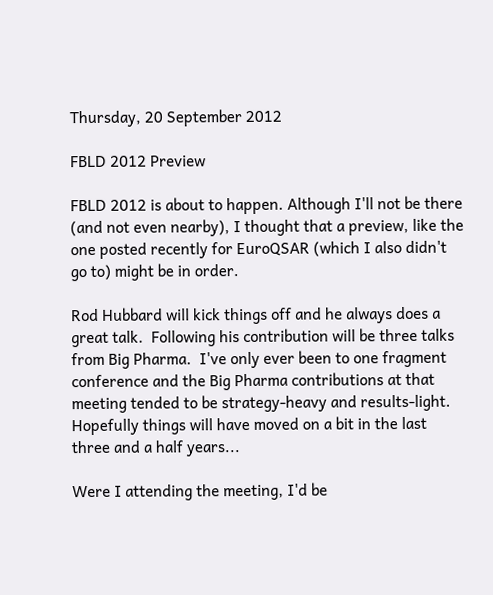Thursday, 20 September 2012

FBLD 2012 Preview

FBLD 2012 is about to happen. Although I'll not be there (and not even nearby), I thought that a preview, like the one posted recently for EuroQSAR (which I also didn't go to) might be in order.

Rod Hubbard will kick things off and he always does a great talk.  Following his contribution will be three talks from Big Pharma.  I've only ever been to one fragment conference and the Big Pharma contributions at that meeting tended to be strategy-heavy and results-light.  Hopefully things will have moved on a bit in the last three and a half years...

Were I attending the meeting, I'd be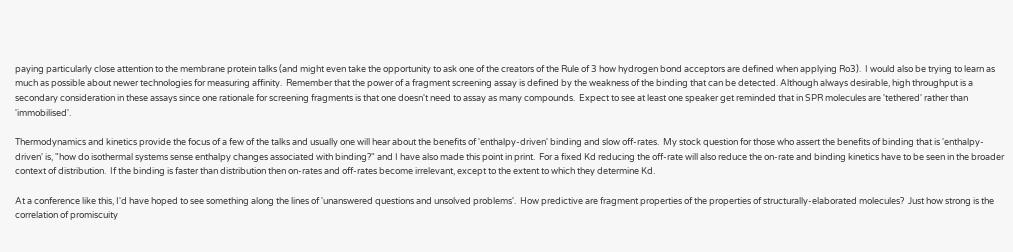paying particularly close attention to the membrane protein talks (and might even take the opportunity to ask one of the creators of the Rule of 3 how hydrogen bond acceptors are defined when applying Ro3).  I would also be trying to learn as much as possible about newer technologies for measuring affinity.  Remember that the power of a fragment screening assay is defined by the weakness of the binding that can be detected. Although always desirable, high throughput is a secondary consideration in these assays since one rationale for screening fragments is that one doesn't need to assay as many compounds.  Expect to see at least one speaker get reminded that in SPR molecules are 'tethered' rather than 'immobilised'.

Thermodynamics and kinetics provide the focus of a few of the talks and usually one will hear about the benefits of 'enthalpy-driven' binding and slow off-rates.  My stock question for those who assert the benefits of binding that is 'enthalpy-driven' is, "how do isothermal systems sense enthalpy changes associated with binding?" and I have also made this point in print.  For a fixed Kd reducing the off-rate will also reduce the on-rate and binding kinetics have to be seen in the broader context of distribution.  If the binding is faster than distribution then on-rates and off-rates become irrelevant, except to the extent to which they determine Kd.

At a conference like this, I'd have hoped to see something along the lines of 'unanswered questions and unsolved problems'.  How predictive are fragment properties of the properties of structurally-elaborated molecules?  Just how strong is the correlation of promiscuity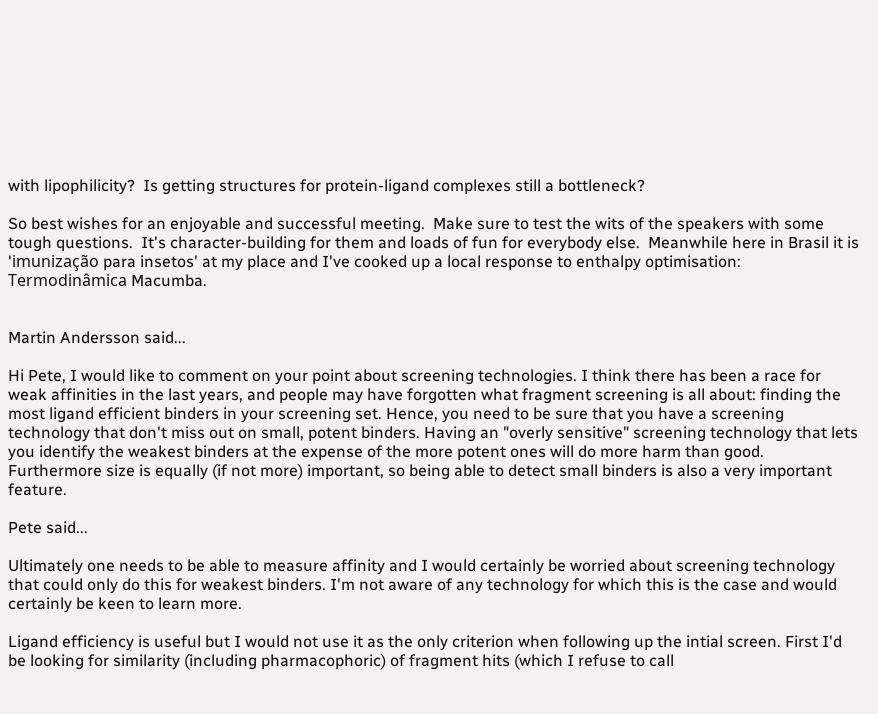with lipophilicity?  Is getting structures for protein-ligand complexes still a bottleneck?

So best wishes for an enjoyable and successful meeting.  Make sure to test the wits of the speakers with some tough questions.  It's character-building for them and loads of fun for everybody else.  Meanwhile here in Brasil it is 'imunização para insetos' at my place and I've cooked up a local response to enthalpy optimisation: Termodinâmica Macumba.


Martin Andersson said...

Hi Pete, I would like to comment on your point about screening technologies. I think there has been a race for weak affinities in the last years, and people may have forgotten what fragment screening is all about: finding the most ligand efficient binders in your screening set. Hence, you need to be sure that you have a screening technology that don't miss out on small, potent binders. Having an "overly sensitive" screening technology that lets you identify the weakest binders at the expense of the more potent ones will do more harm than good. Furthermore size is equally (if not more) important, so being able to detect small binders is also a very important feature.

Pete said...

Ultimately one needs to be able to measure affinity and I would certainly be worried about screening technology that could only do this for weakest binders. I'm not aware of any technology for which this is the case and would certainly be keen to learn more.

Ligand efficiency is useful but I would not use it as the only criterion when following up the intial screen. First I'd be looking for similarity (including pharmacophoric) of fragment hits (which I refuse to call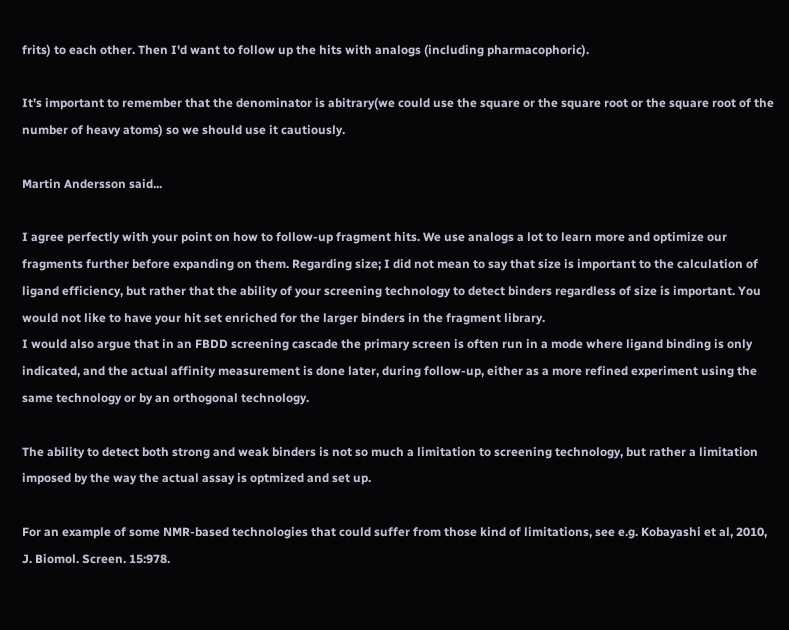frits) to each other. Then I'd want to follow up the hits with analogs (including pharmacophoric).

It's important to remember that the denominator is abitrary(we could use the square or the square root or the square root of the number of heavy atoms) so we should use it cautiously.

Martin Andersson said...

I agree perfectly with your point on how to follow-up fragment hits. We use analogs a lot to learn more and optimize our fragments further before expanding on them. Regarding size; I did not mean to say that size is important to the calculation of ligand efficiency, but rather that the ability of your screening technology to detect binders regardless of size is important. You would not like to have your hit set enriched for the larger binders in the fragment library.
I would also argue that in an FBDD screening cascade the primary screen is often run in a mode where ligand binding is only indicated, and the actual affinity measurement is done later, during follow-up, either as a more refined experiment using the same technology or by an orthogonal technology.

The ability to detect both strong and weak binders is not so much a limitation to screening technology, but rather a limitation imposed by the way the actual assay is optmized and set up.

For an example of some NMR-based technologies that could suffer from those kind of limitations, see e.g. Kobayashi et al, 2010, J. Biomol. Screen. 15:978.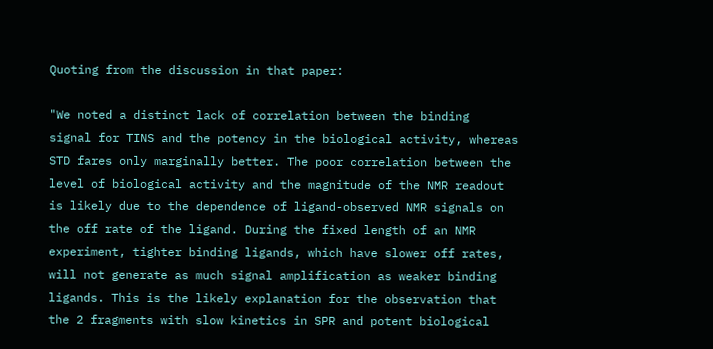Quoting from the discussion in that paper:

"We noted a distinct lack of correlation between the binding
signal for TINS and the potency in the biological activity, whereas STD fares only marginally better. The poor correlation between the level of biological activity and the magnitude of the NMR readout is likely due to the dependence of ligand-observed NMR signals on the off rate of the ligand. During the fixed length of an NMR experiment, tighter binding ligands, which have slower off rates, will not generate as much signal amplification as weaker binding ligands. This is the likely explanation for the observation that the 2 fragments with slow kinetics in SPR and potent biological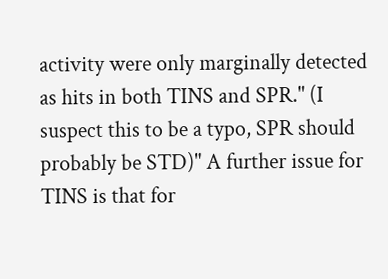activity were only marginally detected as hits in both TINS and SPR." (I suspect this to be a typo, SPR should probably be STD)" A further issue for TINS is that for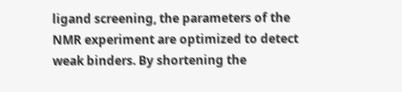ligand screening, the parameters of the NMR experiment are optimized to detect weak binders. By shortening the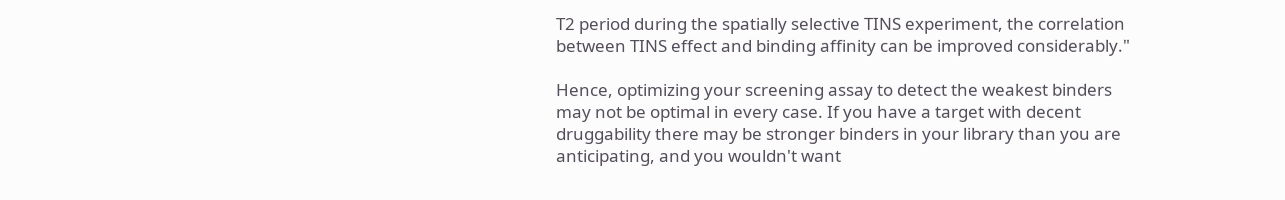T2 period during the spatially selective TINS experiment, the correlation between TINS effect and binding affinity can be improved considerably."

Hence, optimizing your screening assay to detect the weakest binders may not be optimal in every case. If you have a target with decent druggability there may be stronger binders in your library than you are anticipating, and you wouldn't want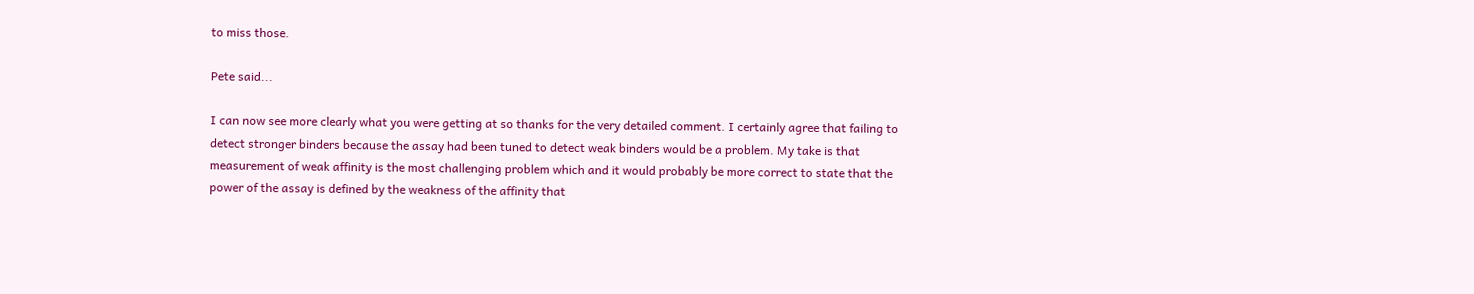to miss those.

Pete said...

I can now see more clearly what you were getting at so thanks for the very detailed comment. I certainly agree that failing to detect stronger binders because the assay had been tuned to detect weak binders would be a problem. My take is that measurement of weak affinity is the most challenging problem which and it would probably be more correct to state that the power of the assay is defined by the weakness of the affinity that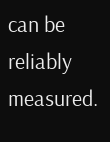can be reliably measured.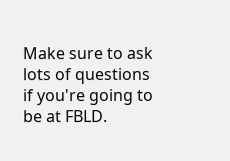Make sure to ask lots of questions if you're going to be at FBLD.